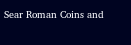Sear Roman Coins and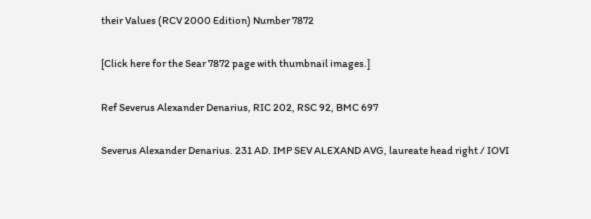their Values (RCV 2000 Edition) Number 7872

[Click here for the Sear 7872 page with thumbnail images.]

Ref Severus Alexander Denarius, RIC 202, RSC 92, BMC 697

Severus Alexander Denarius. 231 AD. IMP SEV ALEXAND AVG, laureate head right / IOVI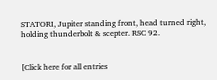STATORI, Jupiter standing front, head turned right, holding thunderbolt & scepter. RSC 92.


[Click here for all entries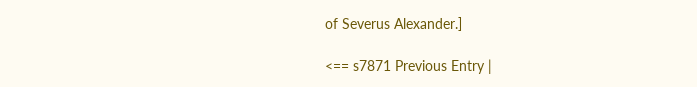of Severus Alexander.]

<== s7871 Previous Entry |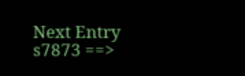Next Entry s7873 ==>